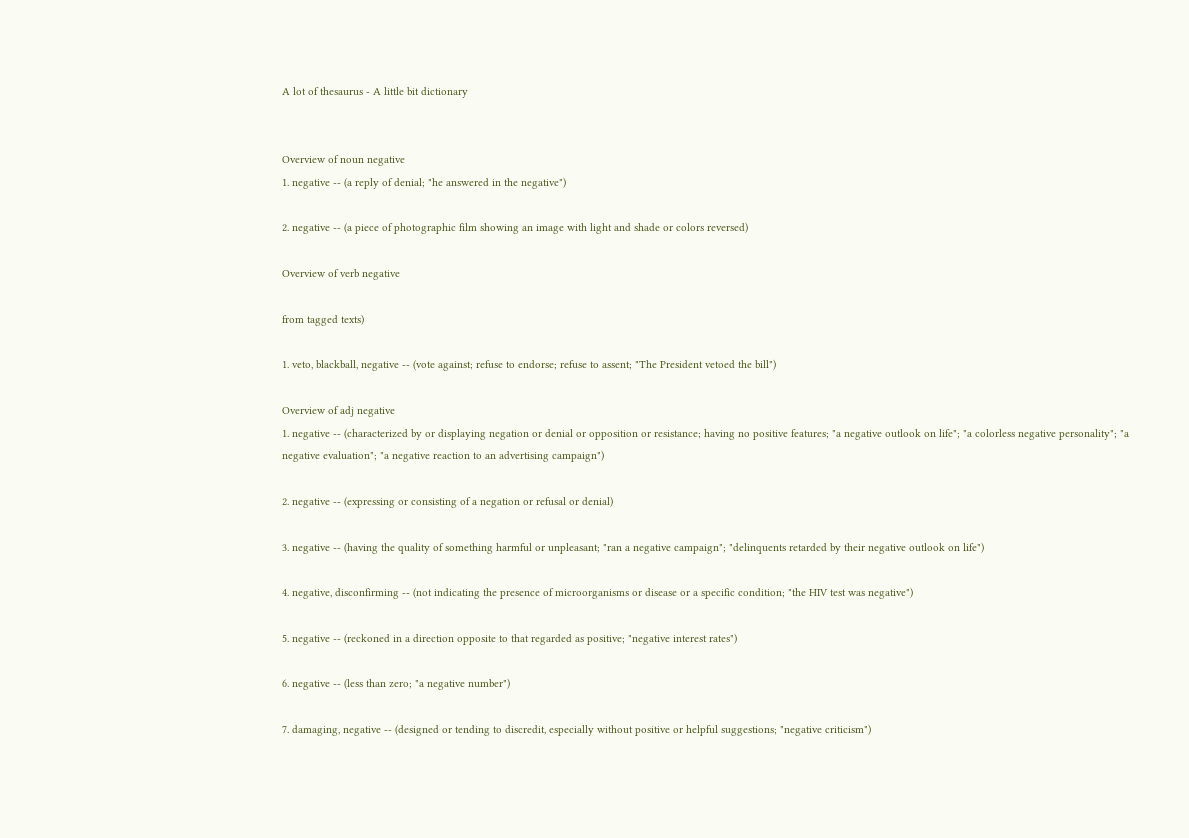A lot of thesaurus - A little bit dictionary


Overview of noun negative
1. negative -- (a reply of denial; "he answered in the negative")

2. negative -- (a piece of photographic film showing an image with light and shade or colors reversed)

Overview of verb negative

from tagged texts)

1. veto, blackball, negative -- (vote against; refuse to endorse; refuse to assent; "The President vetoed the bill")

Overview of adj negative
1. negative -- (characterized by or displaying negation or denial or opposition or resistance; having no positive features; "a negative outlook on life"; "a colorless negative personality"; "a negative evaluation"; "a negative reaction to an advertising campaign")

2. negative -- (expressing or consisting of a negation or refusal or denial)

3. negative -- (having the quality of something harmful or unpleasant; "ran a negative campaign"; "delinquents retarded by their negative outlook on life")

4. negative, disconfirming -- (not indicating the presence of microorganisms or disease or a specific condition; "the HIV test was negative")

5. negative -- (reckoned in a direction opposite to that regarded as positive; "negative interest rates")

6. negative -- (less than zero; "a negative number")

7. damaging, negative -- (designed or tending to discredit, especially without positive or helpful suggestions; "negative criticism")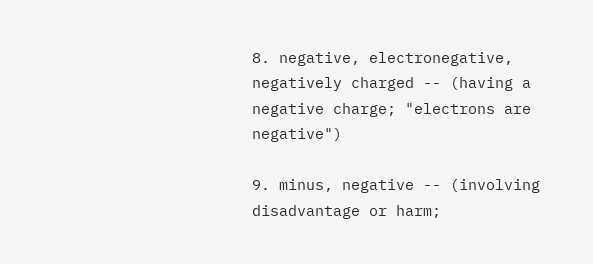8. negative, electronegative, negatively charged -- (having a negative charge; "electrons are negative")

9. minus, negative -- (involving disadvantage or harm;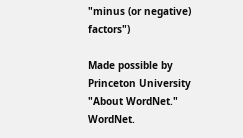"minus (or negative) factors")

Made possible by Princeton University "About WordNet." WordNet.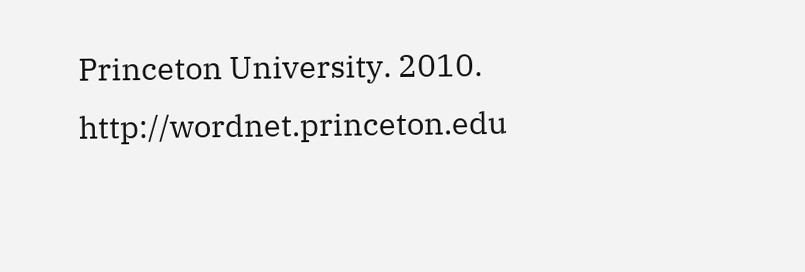Princeton University. 2010. http://wordnet.princeton.edu